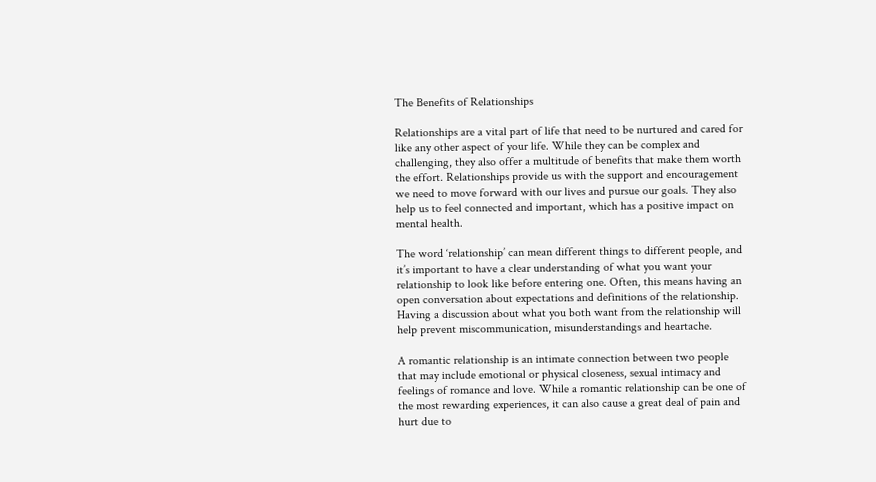The Benefits of Relationships

Relationships are a vital part of life that need to be nurtured and cared for like any other aspect of your life. While they can be complex and challenging, they also offer a multitude of benefits that make them worth the effort. Relationships provide us with the support and encouragement we need to move forward with our lives and pursue our goals. They also help us to feel connected and important, which has a positive impact on mental health.

The word ‘relationship’ can mean different things to different people, and it’s important to have a clear understanding of what you want your relationship to look like before entering one. Often, this means having an open conversation about expectations and definitions of the relationship. Having a discussion about what you both want from the relationship will help prevent miscommunication, misunderstandings and heartache.

A romantic relationship is an intimate connection between two people that may include emotional or physical closeness, sexual intimacy and feelings of romance and love. While a romantic relationship can be one of the most rewarding experiences, it can also cause a great deal of pain and hurt due to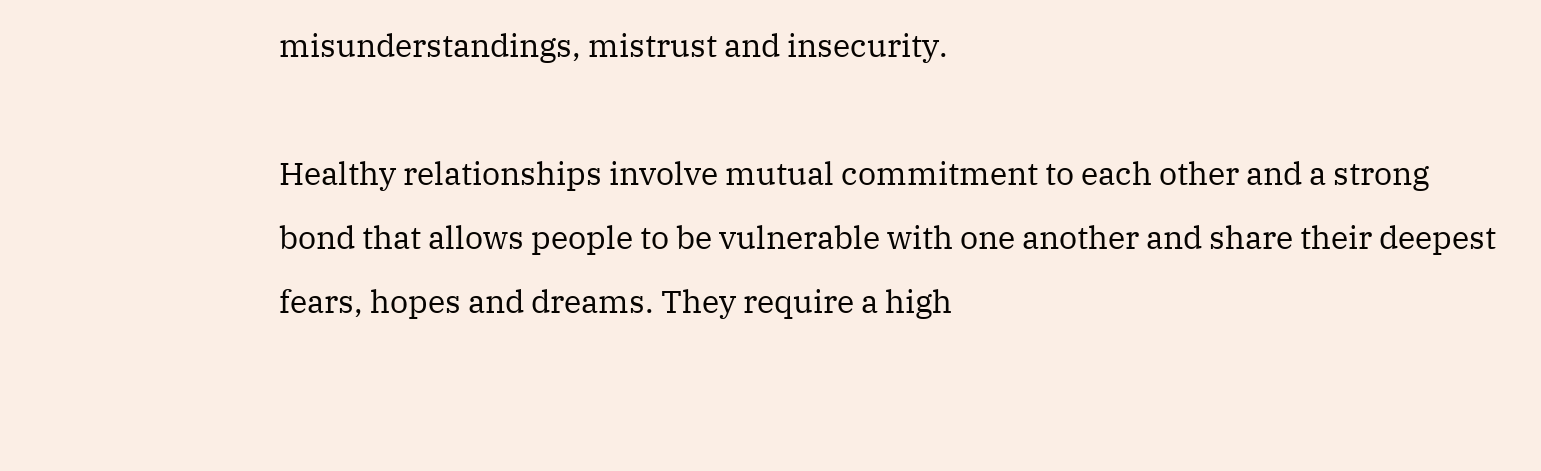misunderstandings, mistrust and insecurity.

Healthy relationships involve mutual commitment to each other and a strong bond that allows people to be vulnerable with one another and share their deepest fears, hopes and dreams. They require a high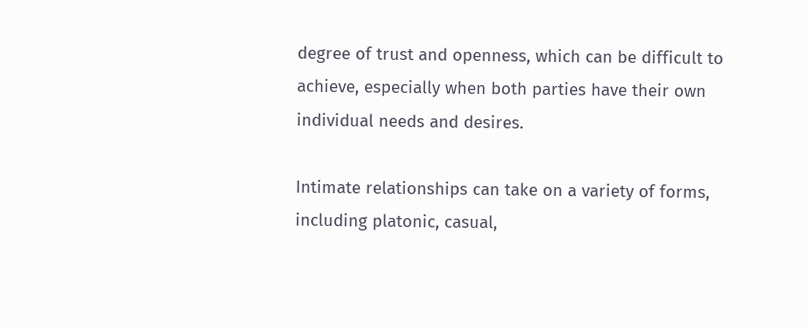degree of trust and openness, which can be difficult to achieve, especially when both parties have their own individual needs and desires.

Intimate relationships can take on a variety of forms, including platonic, casual,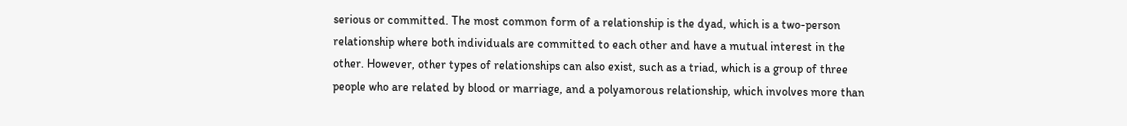serious or committed. The most common form of a relationship is the dyad, which is a two-person relationship where both individuals are committed to each other and have a mutual interest in the other. However, other types of relationships can also exist, such as a triad, which is a group of three people who are related by blood or marriage, and a polyamorous relationship, which involves more than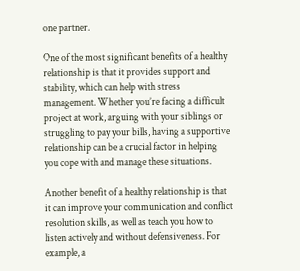one partner.

One of the most significant benefits of a healthy relationship is that it provides support and stability, which can help with stress management. Whether you’re facing a difficult project at work, arguing with your siblings or struggling to pay your bills, having a supportive relationship can be a crucial factor in helping you cope with and manage these situations.

Another benefit of a healthy relationship is that it can improve your communication and conflict resolution skills, as well as teach you how to listen actively and without defensiveness. For example, a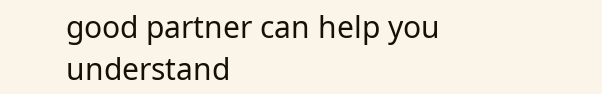good partner can help you understand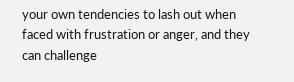your own tendencies to lash out when faced with frustration or anger, and they can challenge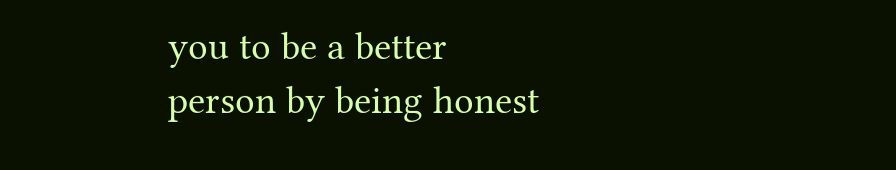you to be a better person by being honest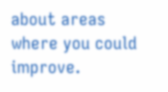about areas where you could improve.